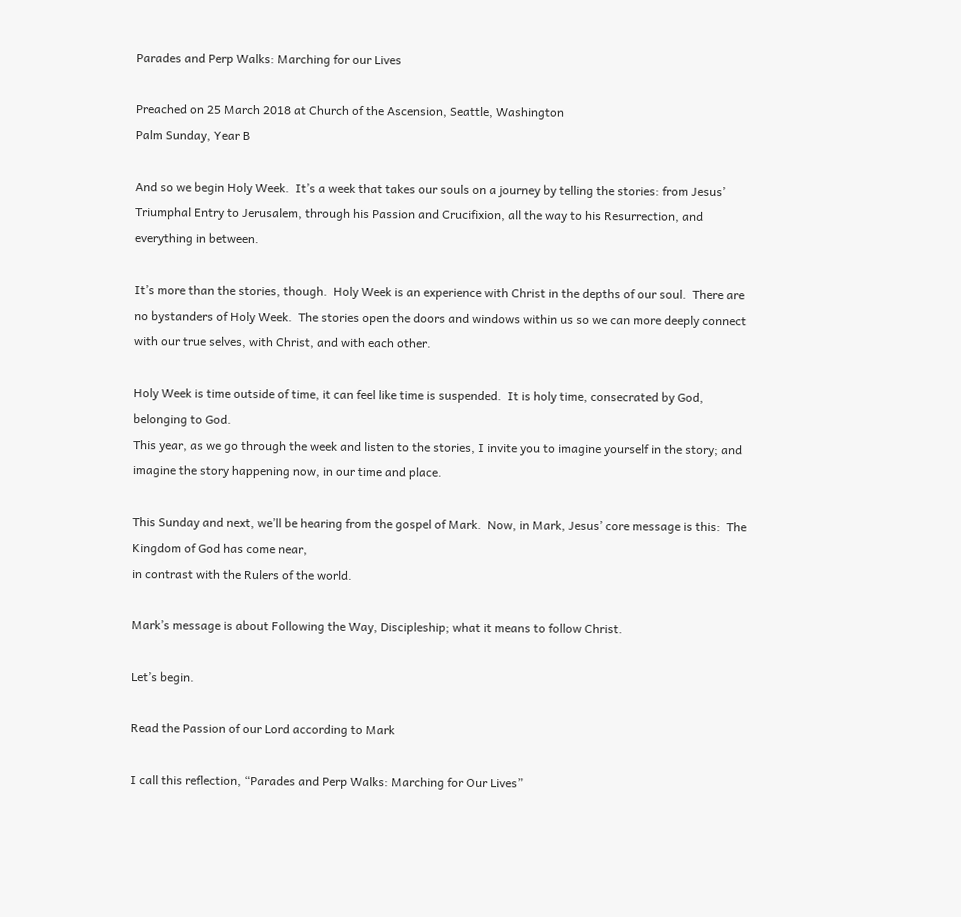Parades and Perp Walks: Marching for our Lives

Preached on 25 March 2018 at Church of the Ascension, Seattle, Washington
Palm Sunday, Year B

And so we begin Holy Week.  It’s a week that takes our souls on a journey by telling the stories: from Jesus’ Triumphal Entry to Jerusalem, through his Passion and Crucifixion, all the way to his Resurrection, and everything in between.

It’s more than the stories, though.  Holy Week is an experience with Christ in the depths of our soul.  There are no bystanders of Holy Week.  The stories open the doors and windows within us so we can more deeply connect with our true selves, with Christ, and with each other.

Holy Week is time outside of time, it can feel like time is suspended.  It is holy time, consecrated by God, belonging to God.
This year, as we go through the week and listen to the stories, I invite you to imagine yourself in the story; and imagine the story happening now, in our time and place.

This Sunday and next, we’ll be hearing from the gospel of Mark.  Now, in Mark, Jesus’ core message is this:  The Kingdom of God has come near,
in contrast with the Rulers of the world.

Mark’s message is about Following the Way, Discipleship; what it means to follow Christ.

Let’s begin.

Read the Passion of our Lord according to Mark

I call this reflection, “Parades and Perp Walks: Marching for Our Lives”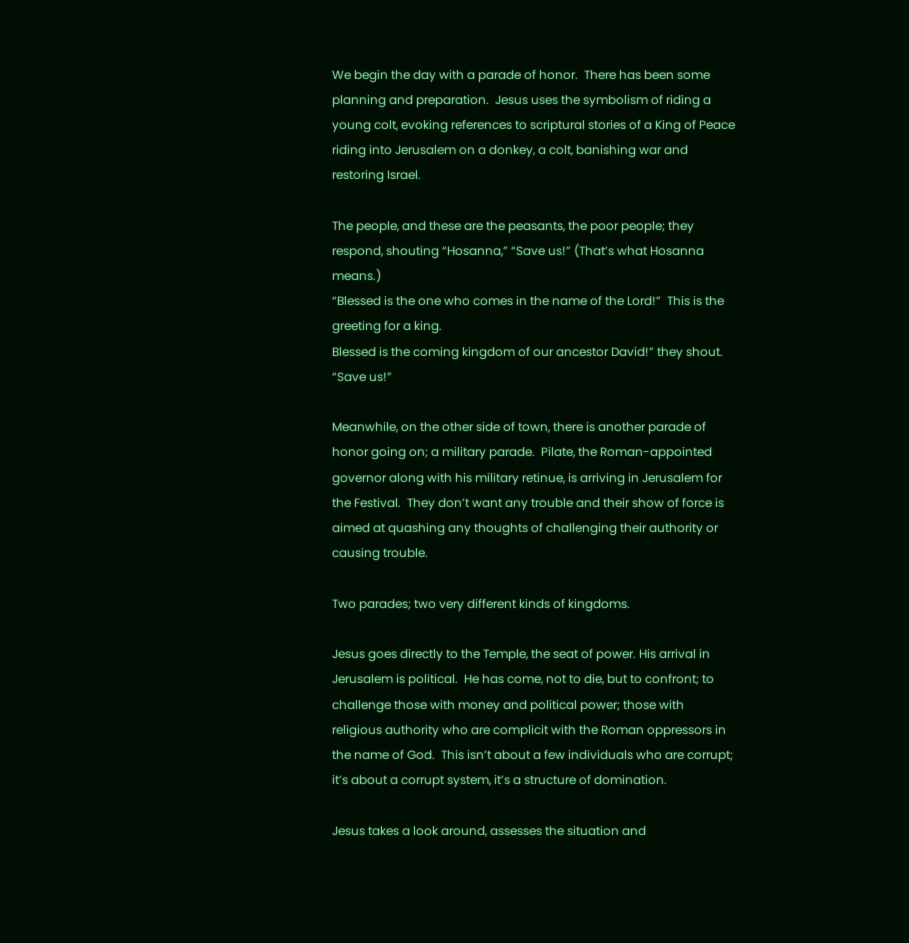We begin the day with a parade of honor.  There has been some planning and preparation.  Jesus uses the symbolism of riding a young colt, evoking references to scriptural stories of a King of Peace riding into Jerusalem on a donkey, a colt, banishing war and restoring Israel.

The people, and these are the peasants, the poor people; they respond, shouting “Hosanna,” “Save us!” (That’s what Hosanna means.)
“Blessed is the one who comes in the name of the Lord!”  This is the greeting for a king.
Blessed is the coming kingdom of our ancestor David!” they shout.  “Save us!”

Meanwhile, on the other side of town, there is another parade of honor going on; a military parade.  Pilate, the Roman-appointed governor along with his military retinue, is arriving in Jerusalem for the Festival.  They don’t want any trouble and their show of force is aimed at quashing any thoughts of challenging their authority or causing trouble.

Two parades; two very different kinds of kingdoms.

Jesus goes directly to the Temple, the seat of power. His arrival in Jerusalem is political.  He has come, not to die, but to confront; to challenge those with money and political power; those with religious authority who are complicit with the Roman oppressors in the name of God.  This isn’t about a few individuals who are corrupt; it’s about a corrupt system, it’s a structure of domination.

Jesus takes a look around, assesses the situation and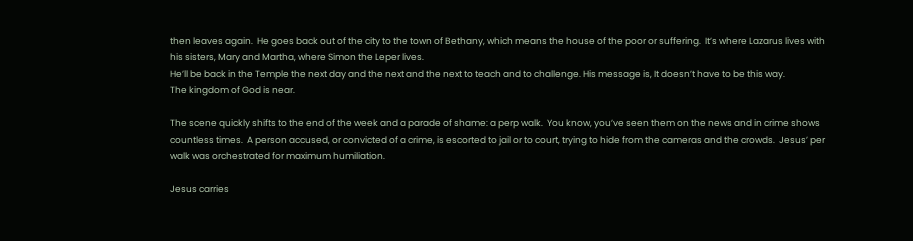then leaves again.  He goes back out of the city to the town of Bethany, which means the house of the poor or suffering.  It’s where Lazarus lives with his sisters, Mary and Martha, where Simon the Leper lives.
He’ll be back in the Temple the next day and the next and the next to teach and to challenge. His message is, It doesn’t have to be this way.
The kingdom of God is near.

The scene quickly shifts to the end of the week and a parade of shame: a perp walk.  You know, you’ve seen them on the news and in crime shows countless times.  A person accused, or convicted of a crime, is escorted to jail or to court, trying to hide from the cameras and the crowds.  Jesus’ per walk was orchestrated for maximum humiliation.

Jesus carries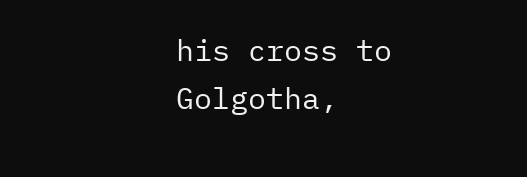his cross to Golgotha,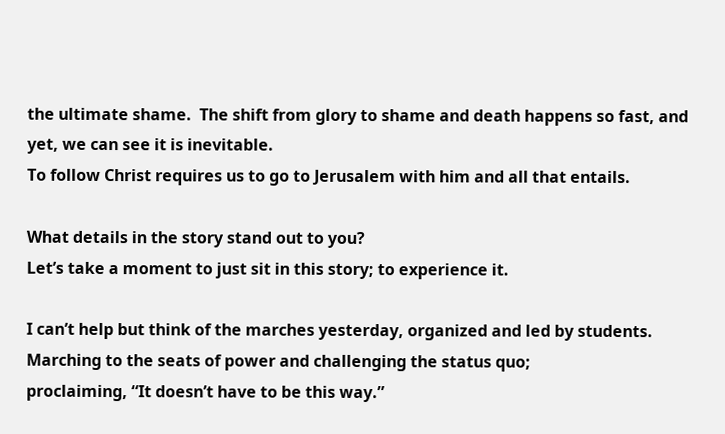the ultimate shame.  The shift from glory to shame and death happens so fast, and yet, we can see it is inevitable.
To follow Christ requires us to go to Jerusalem with him and all that entails.

What details in the story stand out to you?
Let’s take a moment to just sit in this story; to experience it.

I can’t help but think of the marches yesterday, organized and led by students.  Marching to the seats of power and challenging the status quo;
proclaiming, “It doesn’t have to be this way.”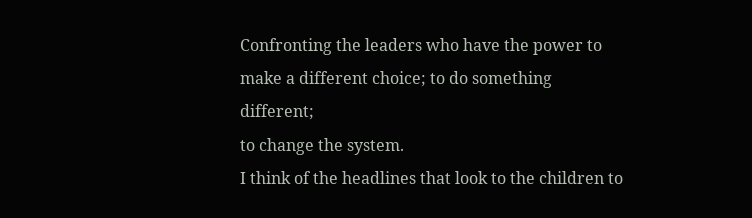Confronting the leaders who have the power to make a different choice; to do something different;
to change the system.
I think of the headlines that look to the children to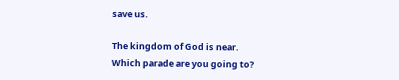save us.

The kingdom of God is near.
Which parade are you going to?